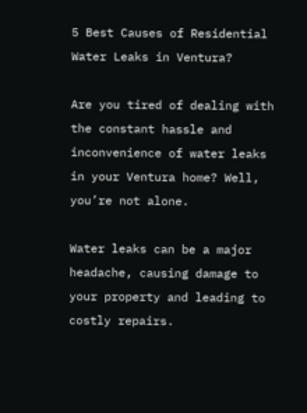5 Best Causes of Residential Water Leaks in Ventura?

Are you tired of dealing with the constant hassle and inconvenience of water leaks in your Ventura home? Well, you’re not alone.

Water leaks can be a major headache, causing damage to your property and leading to costly repairs.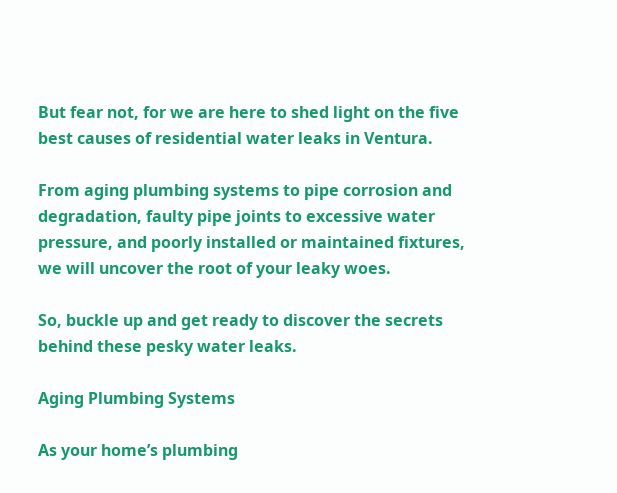But fear not, for we are here to shed light on the five best causes of residential water leaks in Ventura.

From aging plumbing systems to pipe corrosion and degradation, faulty pipe joints to excessive water pressure, and poorly installed or maintained fixtures, we will uncover the root of your leaky woes.

So, buckle up and get ready to discover the secrets behind these pesky water leaks.

Aging Plumbing Systems

As your home’s plumbing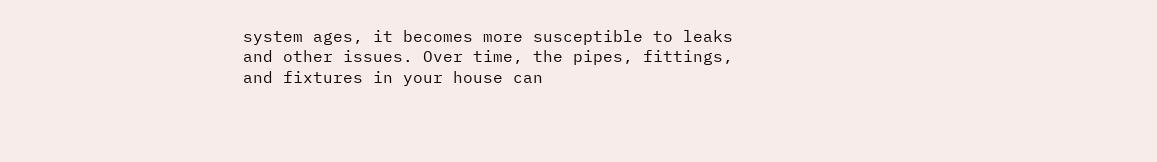system ages, it becomes more susceptible to leaks and other issues. Over time, the pipes, fittings, and fixtures in your house can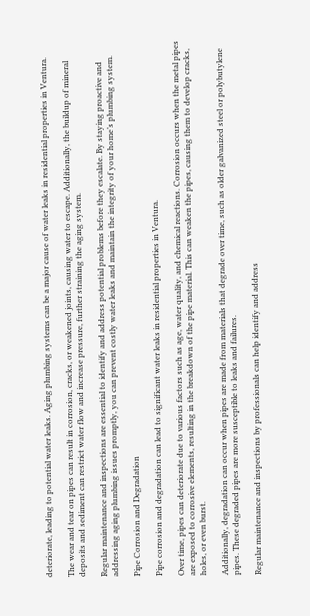deteriorate, leading to potential water leaks. Aging plumbing systems can be a major cause of water leaks in residential properties in Ventura.

The wear and tear on pipes can result in corrosion, cracks, or weakened joints, causing water to escape. Additionally, the buildup of mineral deposits and sediment can restrict water flow and increase pressure, further straining the aging system.

Regular maintenance and inspections are essential to identify and address potential problems before they escalate. By staying proactive and addressing aging plumbing issues promptly, you can prevent costly water leaks and maintain the integrity of your home’s plumbing system.

Pipe Corrosion and Degradation

Pipe corrosion and degradation can lead to significant water leaks in residential properties in Ventura.

Over time, pipes can deteriorate due to various factors such as age, water quality, and chemical reactions. Corrosion occurs when the metal pipes are exposed to corrosive elements, resulting in the breakdown of the pipe material. This can weaken the pipes, causing them to develop cracks, holes, or even burst.

Additionally, degradation can occur when pipes are made from materials that degrade over time, such as older galvanized steel or polybutylene pipes. These degraded pipes are more susceptible to leaks and failures.

Regular maintenance and inspections by professionals can help identify and address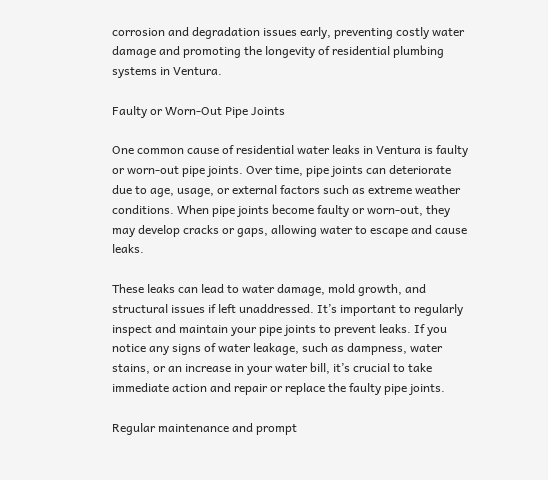corrosion and degradation issues early, preventing costly water damage and promoting the longevity of residential plumbing systems in Ventura.

Faulty or Worn-Out Pipe Joints

One common cause of residential water leaks in Ventura is faulty or worn-out pipe joints. Over time, pipe joints can deteriorate due to age, usage, or external factors such as extreme weather conditions. When pipe joints become faulty or worn-out, they may develop cracks or gaps, allowing water to escape and cause leaks.

These leaks can lead to water damage, mold growth, and structural issues if left unaddressed. It’s important to regularly inspect and maintain your pipe joints to prevent leaks. If you notice any signs of water leakage, such as dampness, water stains, or an increase in your water bill, it’s crucial to take immediate action and repair or replace the faulty pipe joints.

Regular maintenance and prompt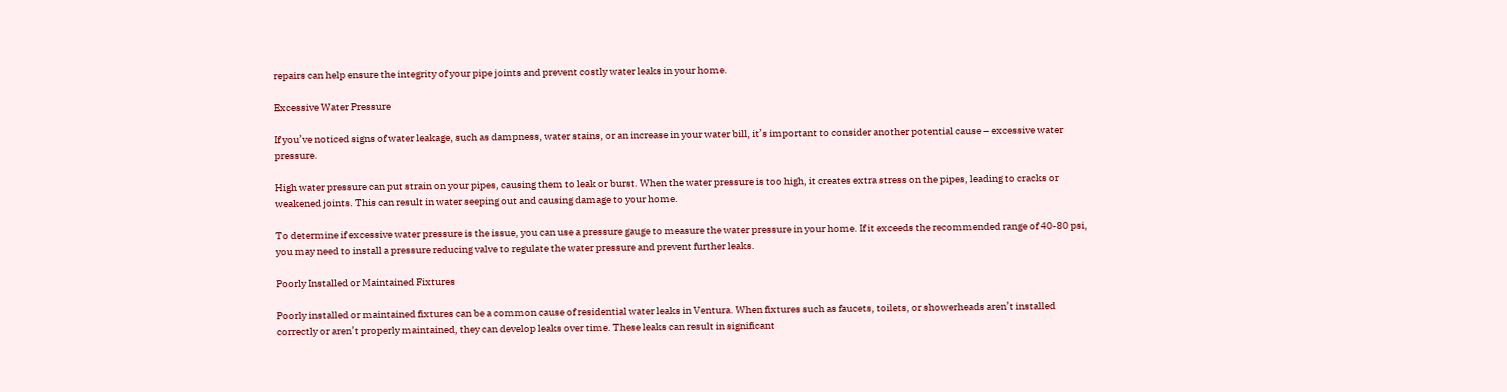repairs can help ensure the integrity of your pipe joints and prevent costly water leaks in your home.

Excessive Water Pressure

If you’ve noticed signs of water leakage, such as dampness, water stains, or an increase in your water bill, it’s important to consider another potential cause – excessive water pressure.

High water pressure can put strain on your pipes, causing them to leak or burst. When the water pressure is too high, it creates extra stress on the pipes, leading to cracks or weakened joints. This can result in water seeping out and causing damage to your home.

To determine if excessive water pressure is the issue, you can use a pressure gauge to measure the water pressure in your home. If it exceeds the recommended range of 40-80 psi, you may need to install a pressure reducing valve to regulate the water pressure and prevent further leaks.

Poorly Installed or Maintained Fixtures

Poorly installed or maintained fixtures can be a common cause of residential water leaks in Ventura. When fixtures such as faucets, toilets, or showerheads aren’t installed correctly or aren’t properly maintained, they can develop leaks over time. These leaks can result in significant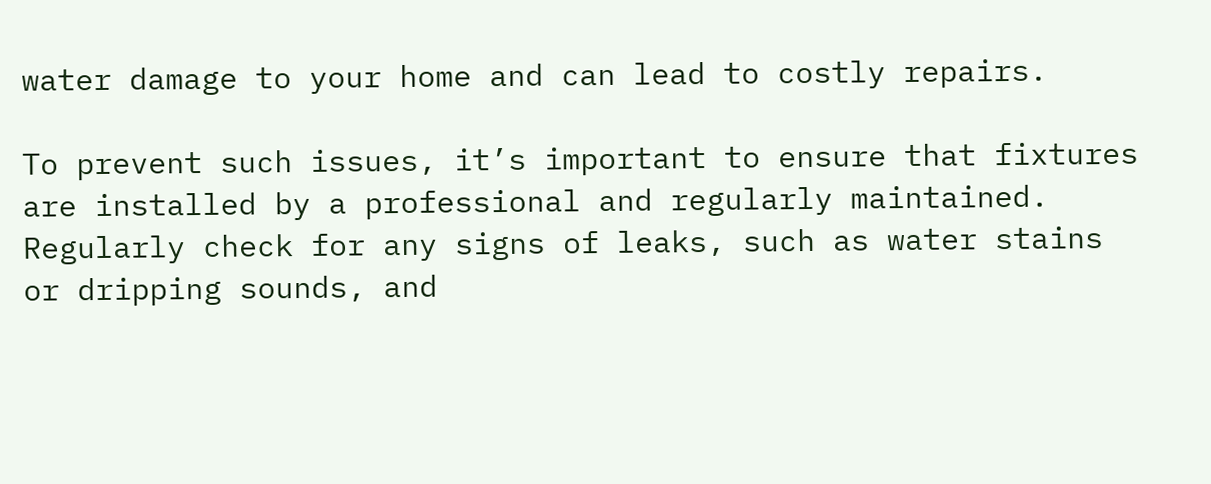water damage to your home and can lead to costly repairs.

To prevent such issues, it’s important to ensure that fixtures are installed by a professional and regularly maintained. Regularly check for any signs of leaks, such as water stains or dripping sounds, and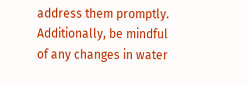address them promptly. Additionally, be mindful of any changes in water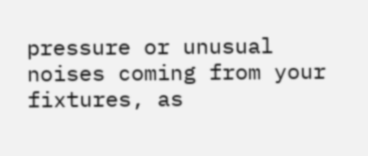pressure or unusual noises coming from your fixtures, as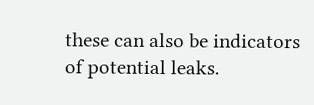these can also be indicators of potential leaks.